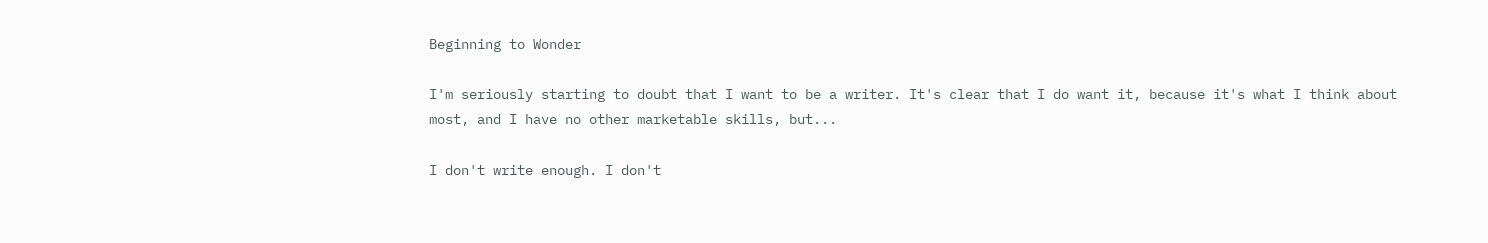Beginning to Wonder

I'm seriously starting to doubt that I want to be a writer. It's clear that I do want it, because it's what I think about most, and I have no other marketable skills, but...

I don't write enough. I don't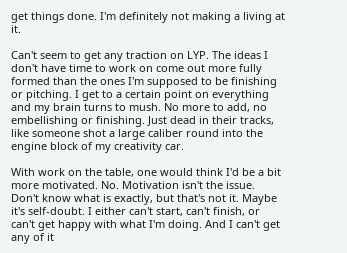get things done. I'm definitely not making a living at it.

Can't seem to get any traction on LYP. The ideas I don't have time to work on come out more fully formed than the ones I'm supposed to be finishing or pitching. I get to a certain point on everything and my brain turns to mush. No more to add, no embellishing or finishing. Just dead in their tracks, like someone shot a large caliber round into the engine block of my creativity car.

With work on the table, one would think I'd be a bit more motivated. No. Motivation isn't the issue. Don't know what is exactly, but that's not it. Maybe it's self-doubt. I either can't start, can't finish, or can't get happy with what I'm doing. And I can't get any of it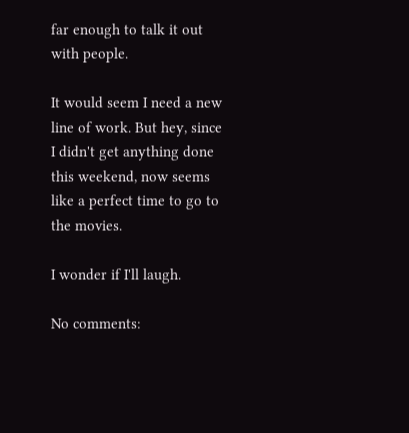far enough to talk it out with people.

It would seem I need a new line of work. But hey, since I didn't get anything done this weekend, now seems like a perfect time to go to the movies.

I wonder if I'll laugh.

No comments: